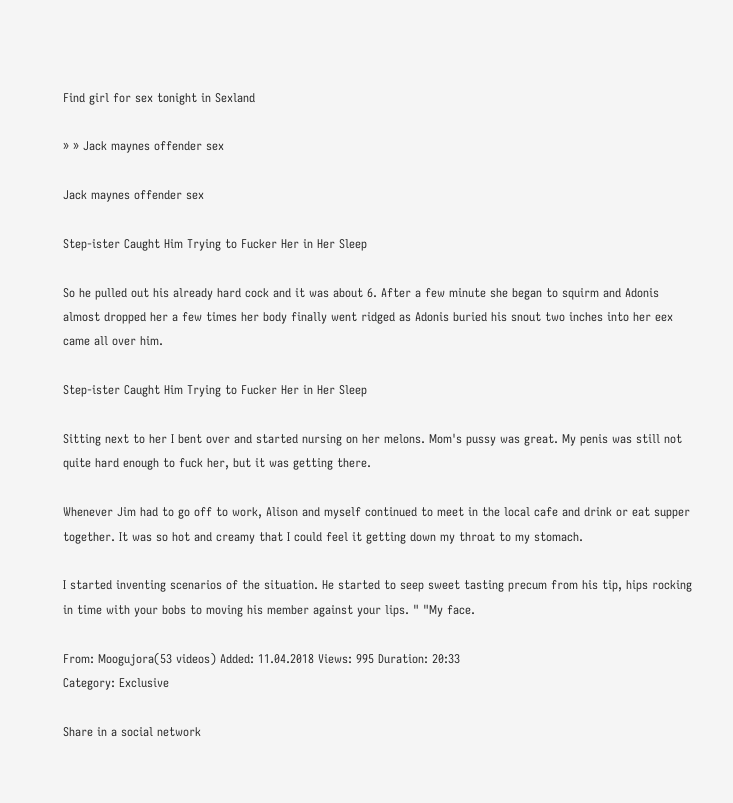Find girl for sex tonight in Sexland

» » Jack maynes offender sex

Jack maynes offender sex

Step-ister Caught Him Trying to Fucker Her in Her Sleep

So he pulled out his already hard cock and it was about 6. After a few minute she began to squirm and Adonis almost dropped her a few times her body finally went ridged as Adonis buried his snout two inches into her eex came all over him.

Step-ister Caught Him Trying to Fucker Her in Her Sleep

Sitting next to her I bent over and started nursing on her melons. Mom's pussy was great. My penis was still not quite hard enough to fuck her, but it was getting there.

Whenever Jim had to go off to work, Alison and myself continued to meet in the local cafe and drink or eat supper together. It was so hot and creamy that I could feel it getting down my throat to my stomach.

I started inventing scenarios of the situation. He started to seep sweet tasting precum from his tip, hips rocking in time with your bobs to moving his member against your lips. " "My face.

From: Moogujora(53 videos) Added: 11.04.2018 Views: 995 Duration: 20:33
Category: Exclusive

Share in a social network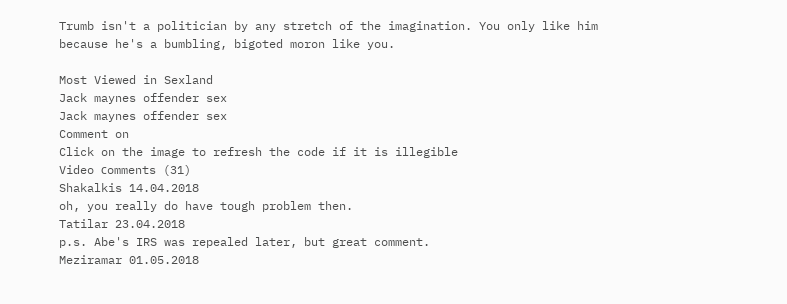Trumb isn't a politician by any stretch of the imagination. You only like him because he's a bumbling, bigoted moron like you.

Most Viewed in Sexland
Jack maynes offender sex
Jack maynes offender sex
Comment on
Click on the image to refresh the code if it is illegible
Video сomments (31)
Shakalkis 14.04.2018
oh, you really do have tough problem then.
Tatilar 23.04.2018
p.s. Abe's IRS was repealed later, but great comment.
Meziramar 01.05.2018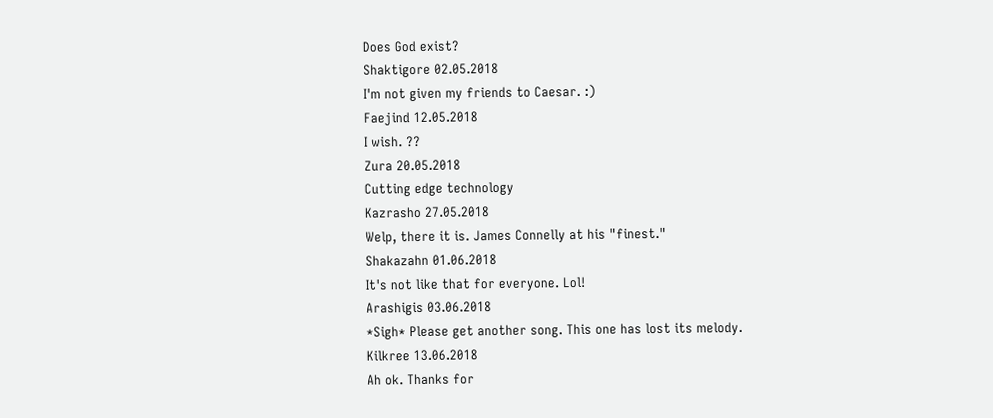Does God exist?
Shaktigore 02.05.2018
I'm not given my friends to Caesar. :)
Faejind 12.05.2018
I wish. ??
Zura 20.05.2018
Cutting edge technology
Kazrasho 27.05.2018
Welp, there it is. James Connelly at his "finest."
Shakazahn 01.06.2018
It's not like that for everyone. Lol!
Arashigis 03.06.2018
*Sigh* Please get another song. This one has lost its melody.
Kilkree 13.06.2018
Ah ok. Thanks for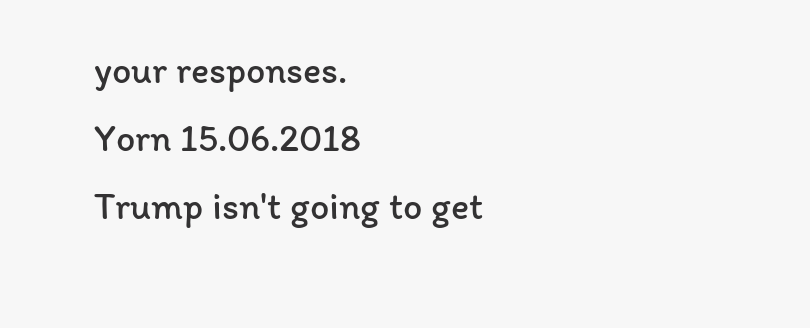your responses.
Yorn 15.06.2018
Trump isn't going to get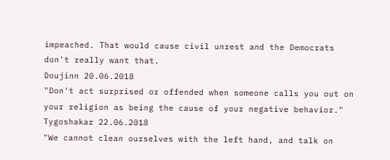impeached. That would cause civil unrest and the Democrats don't really want that.
Doujinn 20.06.2018
"Don't act surprised or offended when someone calls you out on your religion as being the cause of your negative behavior."
Tygoshakar 22.06.2018
"We cannot clean ourselves with the left hand, and talk on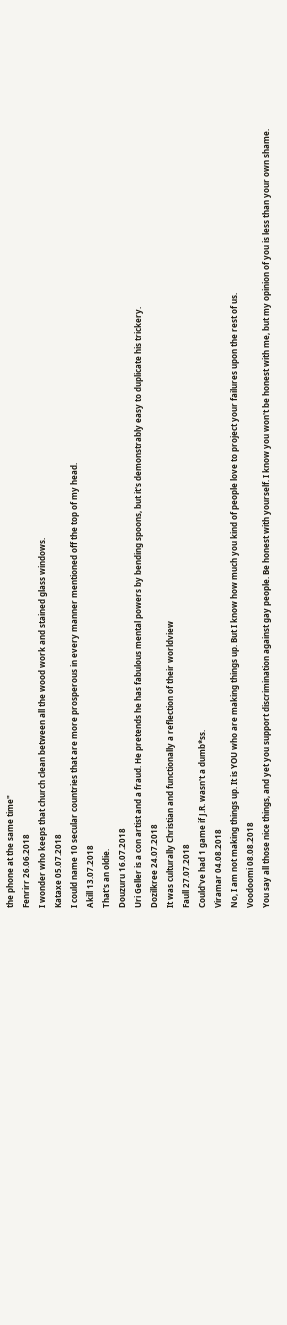the phone at the same time"
Fenrirr 26.06.2018
I wonder who keeps that church clean between all the wood work and stained glass windows.
Kataxe 05.07.2018
I could name 10 secular countries that are more prosperous in every manner mentioned off the top of my head.
Akill 13.07.2018
That's an oldie.
Douzuru 16.07.2018
Uri Geller is a con artist and a fraud. He pretends he has fabulous mental powers by bending spoons, but it's demonstrably easy to duplicate his trickery.
Dozilkree 24.07.2018
It was culturally Christian and functionally a reflection of their worldview
Faull 27.07.2018
Could've had 1 game if J.R. wasn't a dumb*ss.
Viramar 04.08.2018
No, I am not making things up. It is YOU who are making things up. But I know how much you kind of people love to project your failures upon the rest of us.
Voodoomi 08.08.2018
You say all those nice things, and yet you support discrimination against gay people. Be honest with yourself. I know you won't be honest with me, but my opinion of you is less than your own shame.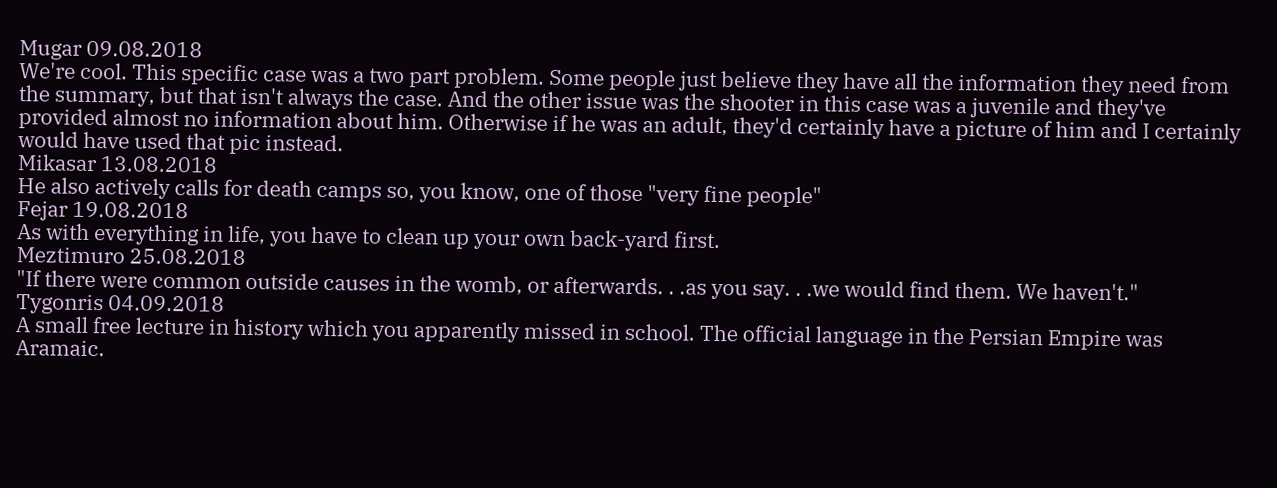Mugar 09.08.2018
We're cool. This specific case was a two part problem. Some people just believe they have all the information they need from the summary, but that isn't always the case. And the other issue was the shooter in this case was a juvenile and they've provided almost no information about him. Otherwise if he was an adult, they'd certainly have a picture of him and I certainly would have used that pic instead.
Mikasar 13.08.2018
He also actively calls for death camps so, you know, one of those "very fine people"
Fejar 19.08.2018
As with everything in life, you have to clean up your own back-yard first.
Meztimuro 25.08.2018
"If there were common outside causes in the womb, or afterwards. . .as you say. . .we would find them. We haven't."
Tygonris 04.09.2018
A small free lecture in history which you apparently missed in school. The official language in the Persian Empire was Aramaic.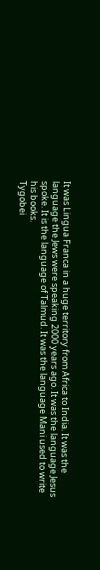It was Lingua Franca in a huge territory from Africa to India. It was the language the Jews were speaking 2000 years ago. It was the language Jesus spoke. It is the language of Talmud. It was the language Mani used to write his books.
Tygobei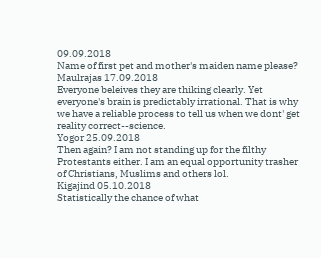09.09.2018
Name of first pet and mother's maiden name please?
Maulrajas 17.09.2018
Everyone beleives they are thiking clearly. Yet everyone's brain is predictably irrational. That is why we have a reliable process to tell us when we dont' get reality correct--science.
Yogor 25.09.2018
Then again? I am not standing up for the filthy Protestants either. I am an equal opportunity trasher of Christians, Muslims and others lol.
Kigajind 05.10.2018
Statistically the chance of what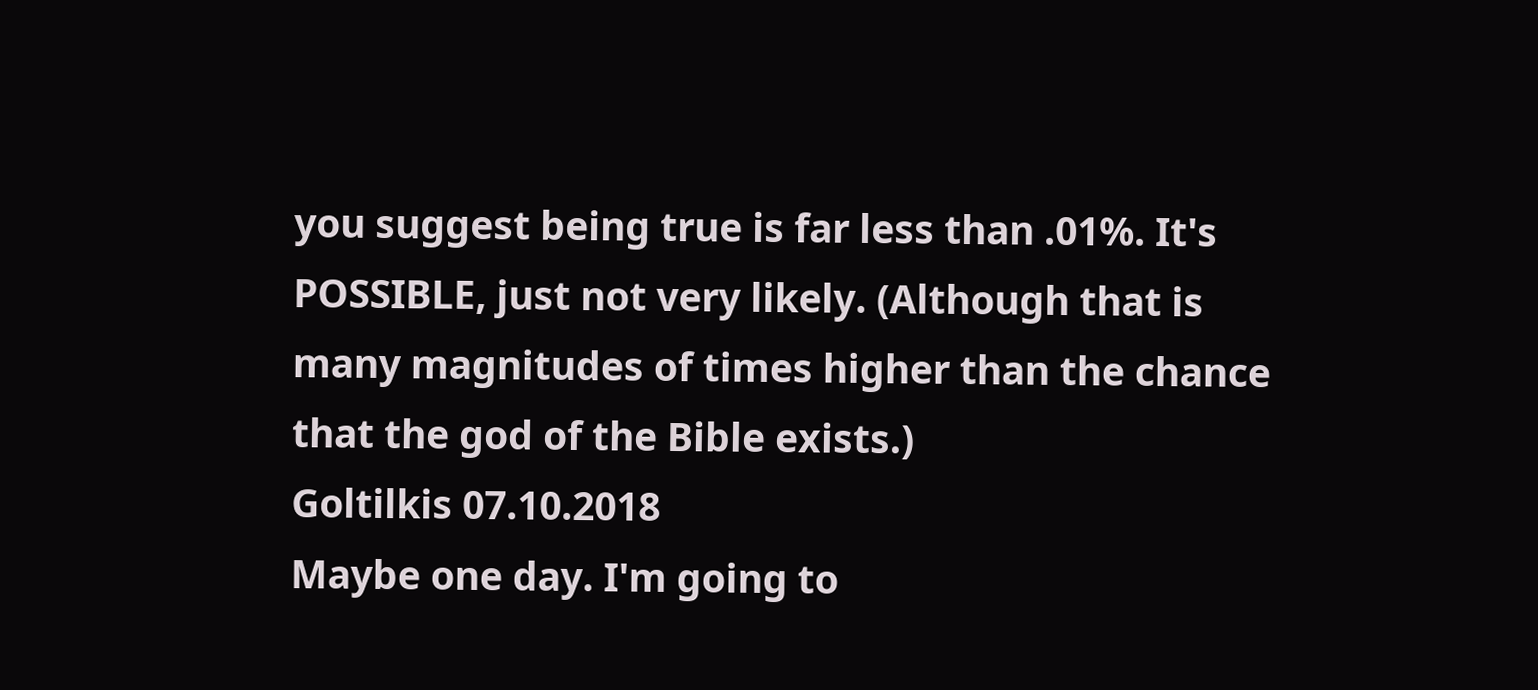you suggest being true is far less than .01%. It's POSSIBLE, just not very likely. (Although that is many magnitudes of times higher than the chance that the god of the Bible exists.)
Goltilkis 07.10.2018
Maybe one day. I'm going to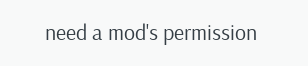need a mod's permission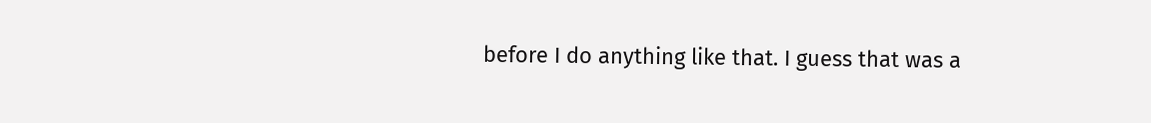before I do anything like that. I guess that was a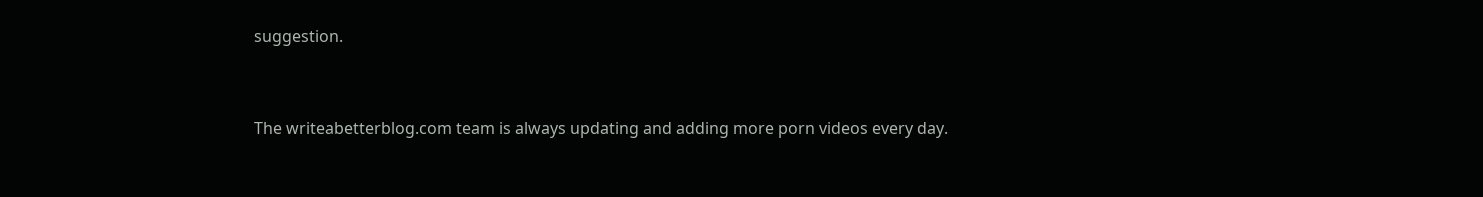suggestion.


The writeabetterblog.com team is always updating and adding more porn videos every day.